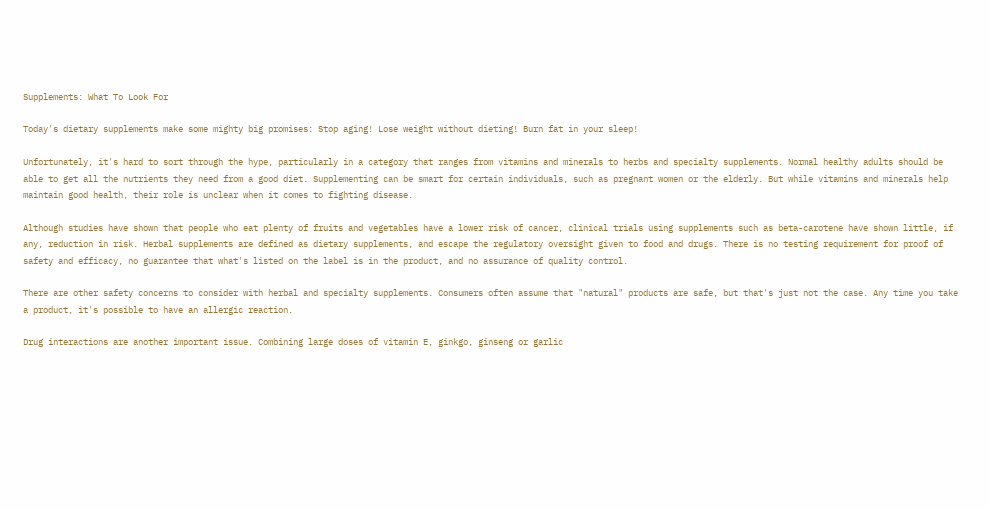Supplements: What To Look For

Today's dietary supplements make some mighty big promises: Stop aging! Lose weight without dieting! Burn fat in your sleep!

Unfortunately, it's hard to sort through the hype, particularly in a category that ranges from vitamins and minerals to herbs and specialty supplements. Normal healthy adults should be able to get all the nutrients they need from a good diet. Supplementing can be smart for certain individuals, such as pregnant women or the elderly. But while vitamins and minerals help maintain good health, their role is unclear when it comes to fighting disease.

Although studies have shown that people who eat plenty of fruits and vegetables have a lower risk of cancer, clinical trials using supplements such as beta-carotene have shown little, if any, reduction in risk. Herbal supplements are defined as dietary supplements, and escape the regulatory oversight given to food and drugs. There is no testing requirement for proof of safety and efficacy, no guarantee that what's listed on the label is in the product, and no assurance of quality control.

There are other safety concerns to consider with herbal and specialty supplements. Consumers often assume that "natural" products are safe, but that's just not the case. Any time you take a product, it's possible to have an allergic reaction.

Drug interactions are another important issue. Combining large doses of vitamin E, ginkgo, ginseng or garlic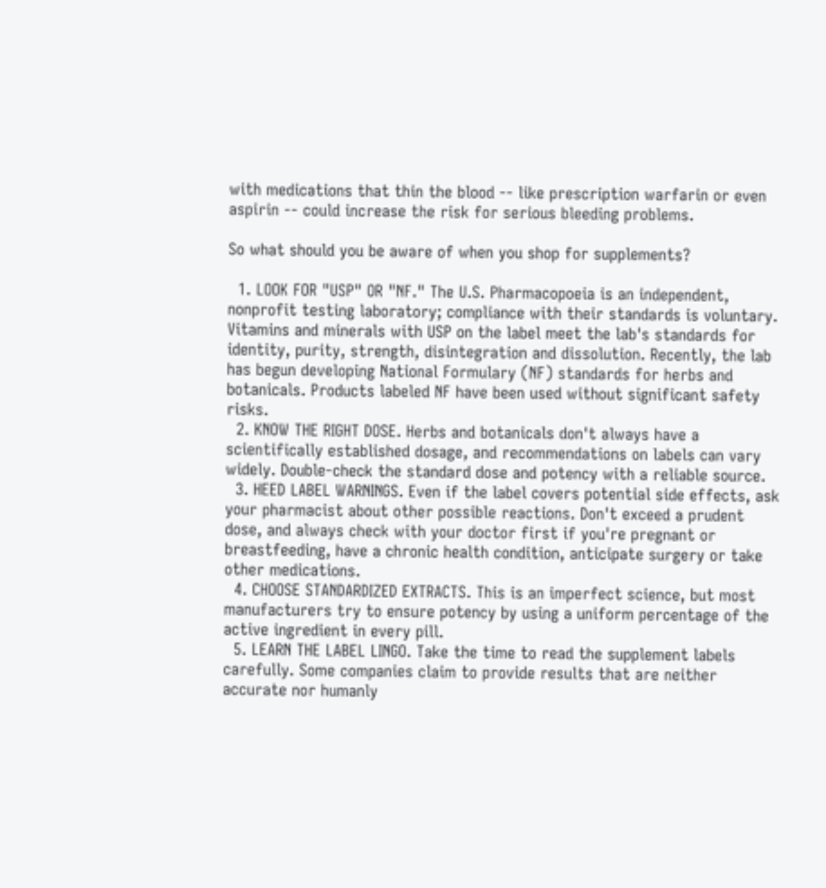with medications that thin the blood -- like prescription warfarin or even aspirin -- could increase the risk for serious bleeding problems.

So what should you be aware of when you shop for supplements?

  1. LOOK FOR "USP" OR "NF." The U.S. Pharmacopoeia is an independent, nonprofit testing laboratory; compliance with their standards is voluntary. Vitamins and minerals with USP on the label meet the lab's standards for identity, purity, strength, disintegration and dissolution. Recently, the lab has begun developing National Formulary (NF) standards for herbs and botanicals. Products labeled NF have been used without significant safety risks.
  2. KNOW THE RIGHT DOSE. Herbs and botanicals don't always have a scientifically established dosage, and recommendations on labels can vary widely. Double-check the standard dose and potency with a reliable source.
  3. HEED LABEL WARNINGS. Even if the label covers potential side effects, ask your pharmacist about other possible reactions. Don't exceed a prudent dose, and always check with your doctor first if you're pregnant or breastfeeding, have a chronic health condition, anticipate surgery or take other medications.
  4. CHOOSE STANDARDIZED EXTRACTS. This is an imperfect science, but most manufacturers try to ensure potency by using a uniform percentage of the active ingredient in every pill.
  5. LEARN THE LABEL LINGO. Take the time to read the supplement labels carefully. Some companies claim to provide results that are neither accurate nor humanly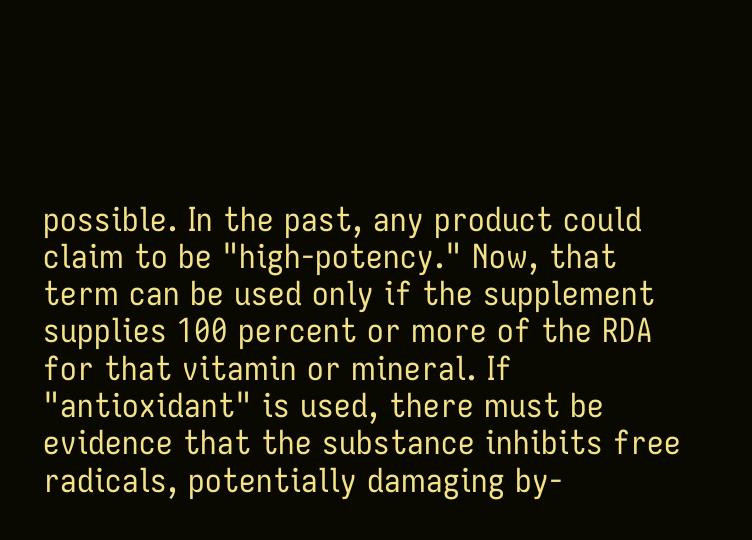possible. In the past, any product could claim to be "high-potency." Now, that term can be used only if the supplement supplies 100 percent or more of the RDA for that vitamin or mineral. If "antioxidant" is used, there must be evidence that the substance inhibits free radicals, potentially damaging by-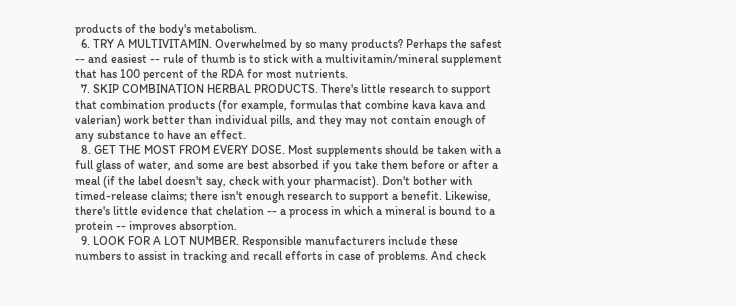products of the body's metabolism.
  6. TRY A MULTIVITAMIN. Overwhelmed by so many products? Perhaps the safest -- and easiest -- rule of thumb is to stick with a multivitamin/mineral supplement that has 100 percent of the RDA for most nutrients.
  7. SKIP COMBINATION HERBAL PRODUCTS. There's little research to support that combination products (for example, formulas that combine kava kava and valerian) work better than individual pills, and they may not contain enough of any substance to have an effect.
  8. GET THE MOST FROM EVERY DOSE. Most supplements should be taken with a full glass of water, and some are best absorbed if you take them before or after a meal (if the label doesn't say, check with your pharmacist). Don't bother with timed-release claims; there isn't enough research to support a benefit. Likewise, there's little evidence that chelation -- a process in which a mineral is bound to a protein -- improves absorption.
  9. LOOK FOR A LOT NUMBER. Responsible manufacturers include these numbers to assist in tracking and recall efforts in case of problems. And check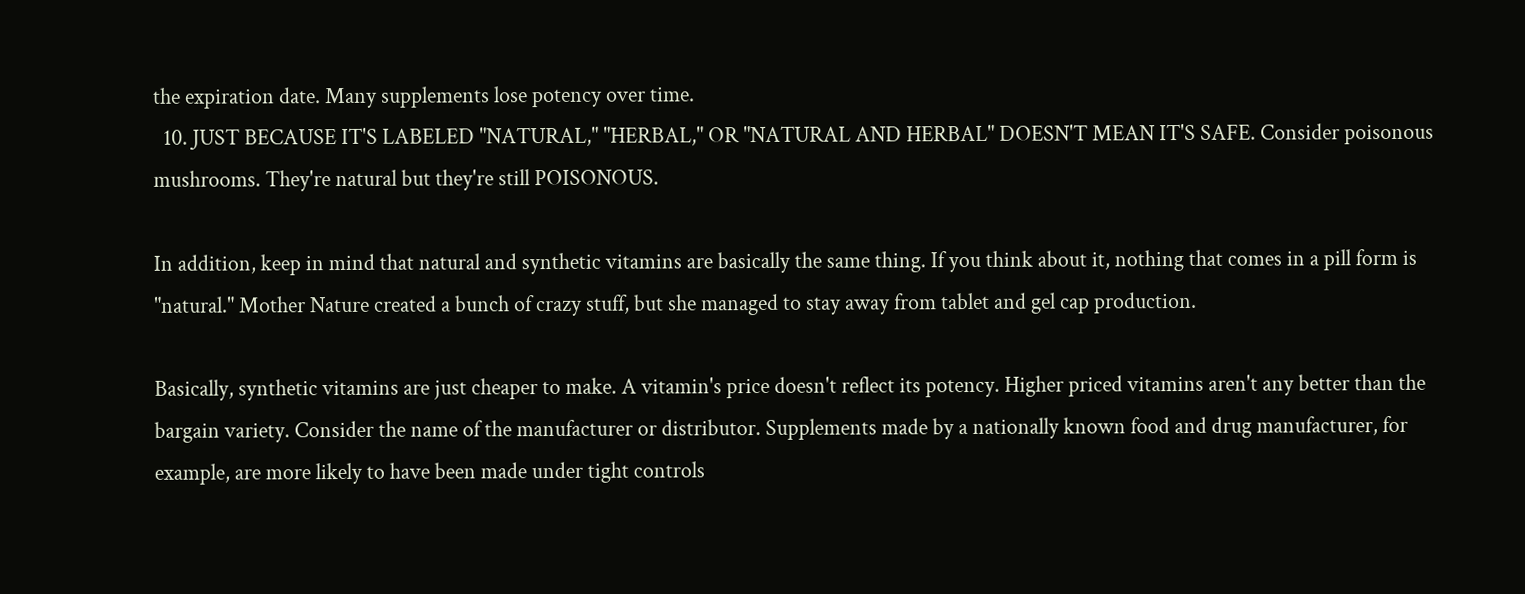the expiration date. Many supplements lose potency over time.
  10. JUST BECAUSE IT'S LABELED "NATURAL," "HERBAL," OR "NATURAL AND HERBAL" DOESN'T MEAN IT'S SAFE. Consider poisonous mushrooms. They're natural but they're still POISONOUS.

In addition, keep in mind that natural and synthetic vitamins are basically the same thing. If you think about it, nothing that comes in a pill form is "natural." Mother Nature created a bunch of crazy stuff, but she managed to stay away from tablet and gel cap production.

Basically, synthetic vitamins are just cheaper to make. A vitamin's price doesn't reflect its potency. Higher priced vitamins aren't any better than the bargain variety. Consider the name of the manufacturer or distributor. Supplements made by a nationally known food and drug manufacturer, for example, are more likely to have been made under tight controls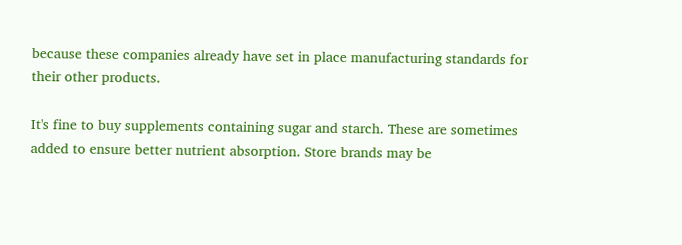because these companies already have set in place manufacturing standards for their other products.

It's fine to buy supplements containing sugar and starch. These are sometimes added to ensure better nutrient absorption. Store brands may be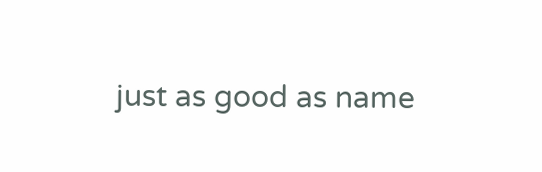just as good as name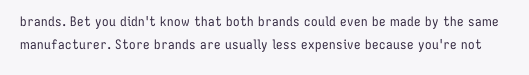brands. Bet you didn't know that both brands could even be made by the same manufacturer. Store brands are usually less expensive because you're not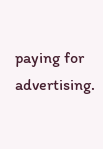paying for advertising.